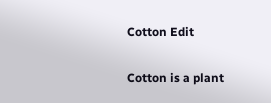Cotton Edit

Cotton is a plant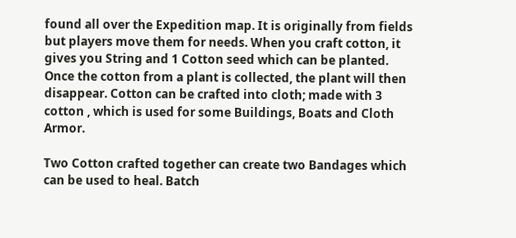found all over the Expedition map. It is originally from fields but players move them for needs. When you craft cotton, it gives you String and 1 Cotton seed which can be planted. Once the cotton from a plant is collected, the plant will then disappear. Cotton can be crafted into cloth; made with 3 cotton , which is used for some Buildings, Boats and Cloth Armor.

Two Cotton crafted together can create two Bandages which can be used to heal. Batch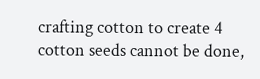crafting cotton to create 4 cotton seeds cannot be done,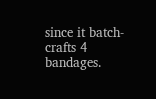since it batch-crafts 4 bandages.